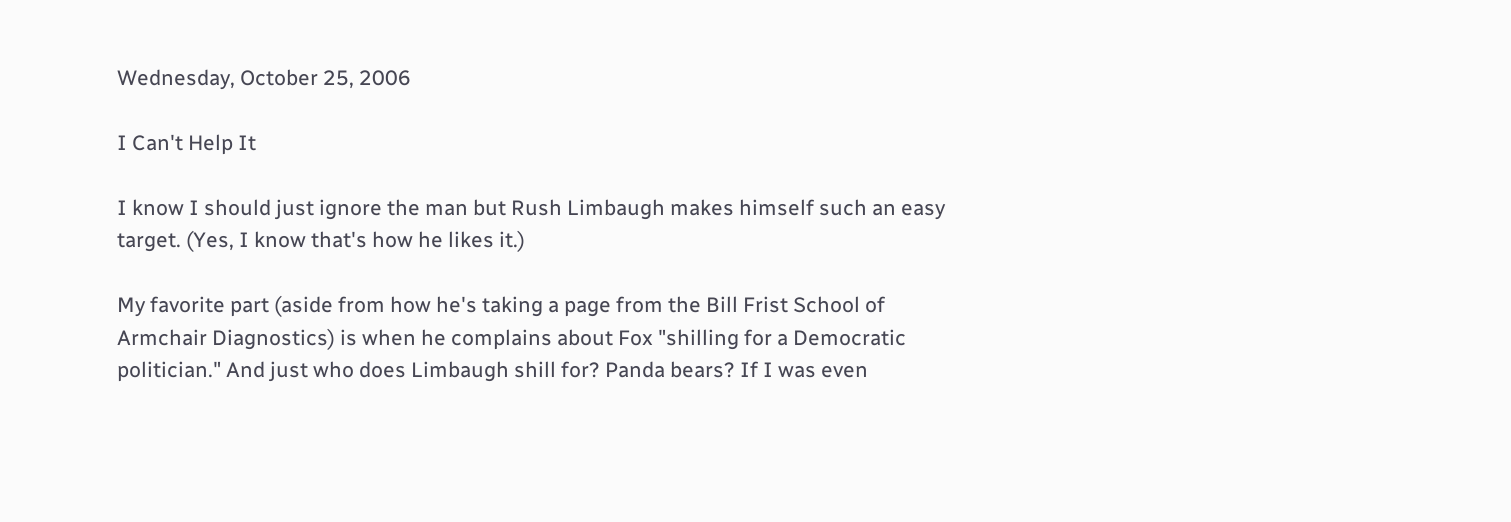Wednesday, October 25, 2006

I Can't Help It

I know I should just ignore the man but Rush Limbaugh makes himself such an easy target. (Yes, I know that's how he likes it.)

My favorite part (aside from how he's taking a page from the Bill Frist School of Armchair Diagnostics) is when he complains about Fox "shilling for a Democratic politician." And just who does Limbaugh shill for? Panda bears? If I was even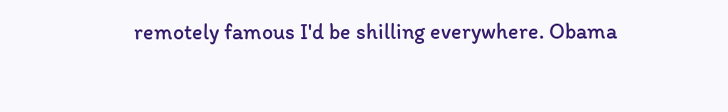remotely famous I'd be shilling everywhere. Obama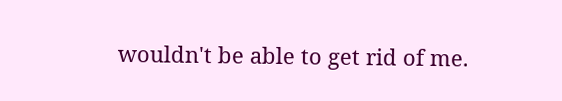wouldn't be able to get rid of me.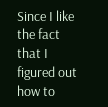Since I like the fact that I figured out how to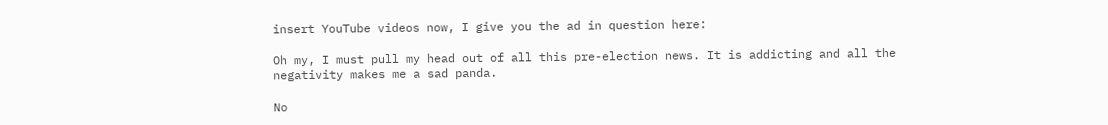insert YouTube videos now, I give you the ad in question here:

Oh my, I must pull my head out of all this pre-election news. It is addicting and all the negativity makes me a sad panda.

No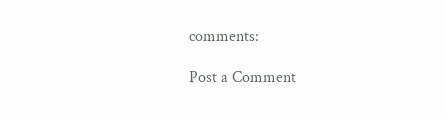comments:

Post a Comment